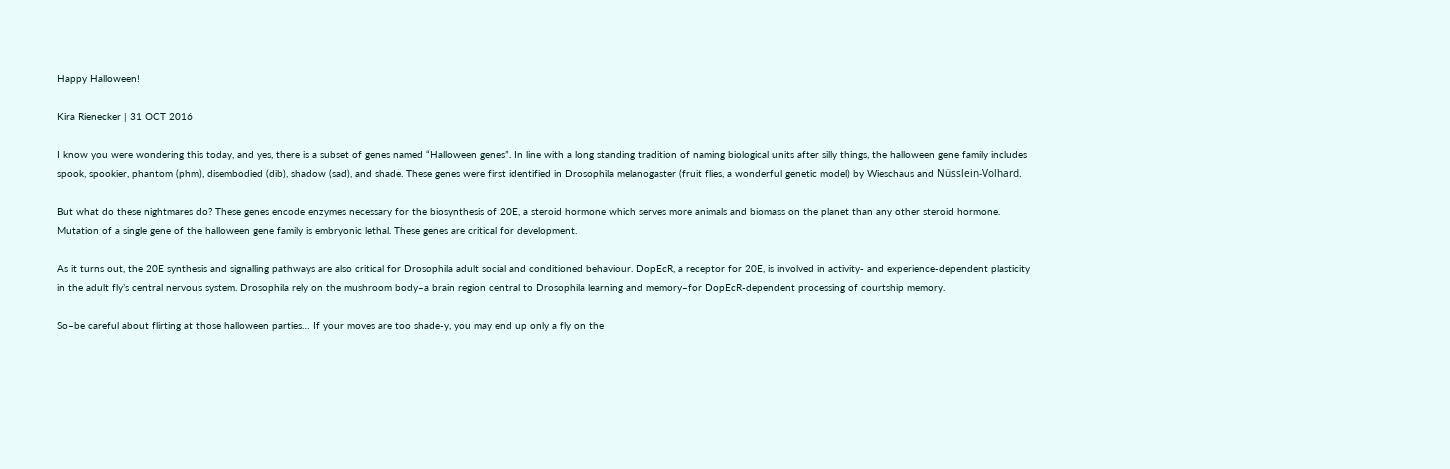Happy Halloween!

Kira Rienecker | 31 OCT 2016

I know you were wondering this today, and yes, there is a subset of genes named “Halloween genes”. In line with a long standing tradition of naming biological units after silly things, the halloween gene family includes spook, spookier, phantom (phm), disembodied (dib), shadow (sad), and shade. These genes were first identified in Drosophila melanogaster (fruit flies, a wonderful genetic model) by Wieschaus and Nüsslein-Volhard.

But what do these nightmares do? These genes encode enzymes necessary for the biosynthesis of 20E, a steroid hormone which serves more animals and biomass on the planet than any other steroid hormone. Mutation of a single gene of the halloween gene family is embryonic lethal. These genes are critical for development.

As it turns out, the 20E synthesis and signalling pathways are also critical for Drosophila adult social and conditioned behaviour. DopEcR, a receptor for 20E, is involved in activity- and experience-dependent plasticity in the adult fly’s central nervous system. Drosophila rely on the mushroom body–a brain region central to Drosophila learning and memory–for DopEcR-dependent processing of courtship memory.

So–be careful about flirting at those halloween parties… If your moves are too shade-y, you may end up only a fly on the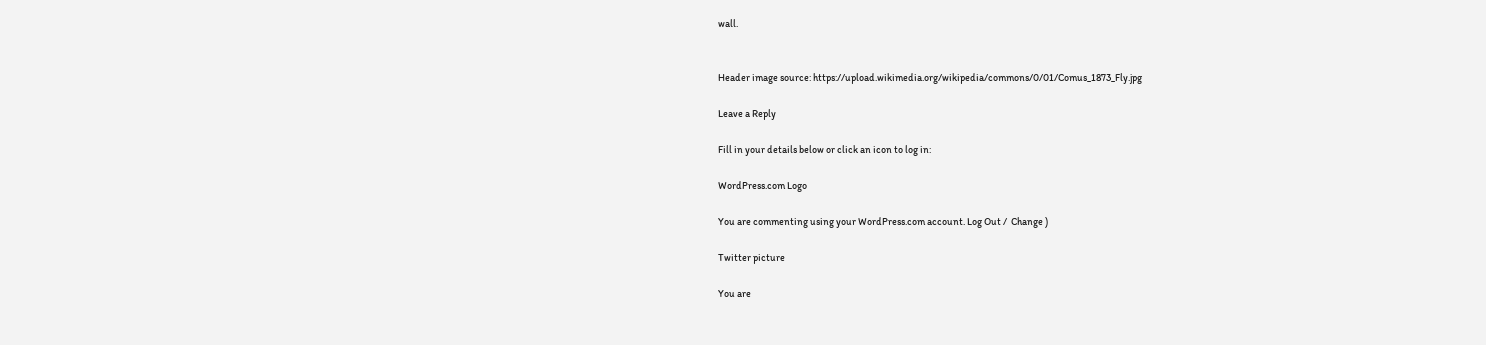wall.


Header image source: https://upload.wikimedia.org/wikipedia/commons/0/01/Comus_1873_Fly.jpg

Leave a Reply

Fill in your details below or click an icon to log in:

WordPress.com Logo

You are commenting using your WordPress.com account. Log Out /  Change )

Twitter picture

You are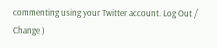commenting using your Twitter account. Log Out /  Change )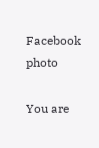Facebook photo

You are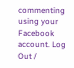commenting using your Facebook account. Log Out /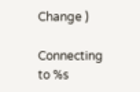Change )

Connecting to %s